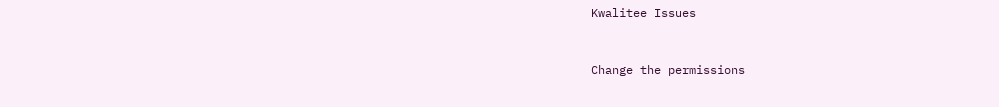Kwalitee Issues


Change the permissions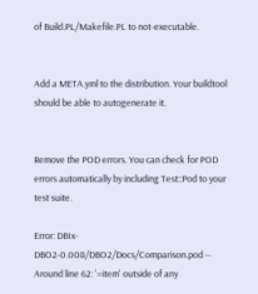of Build.PL/Makefile.PL to not-executable.


Add a META.yml to the distribution. Your buildtool should be able to autogenerate it.


Remove the POD errors. You can check for POD errors automatically by including Test::Pod to your test suite.

Error: DBIx-DBO2-0.008/DBO2/Docs/Comparison.pod -- Around line 62: '=item' outside of any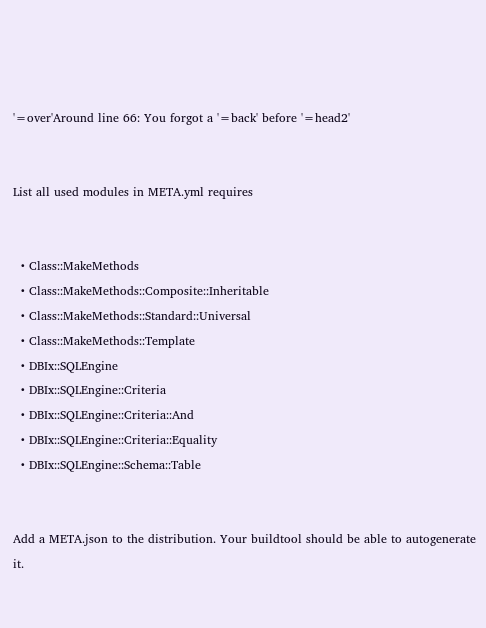'=over'Around line 66: You forgot a '=back' before '=head2'


List all used modules in META.yml requires


  • Class::MakeMethods
  • Class::MakeMethods::Composite::Inheritable
  • Class::MakeMethods::Standard::Universal
  • Class::MakeMethods::Template
  • DBIx::SQLEngine
  • DBIx::SQLEngine::Criteria
  • DBIx::SQLEngine::Criteria::And
  • DBIx::SQLEngine::Criteria::Equality
  • DBIx::SQLEngine::Schema::Table


Add a META.json to the distribution. Your buildtool should be able to autogenerate it.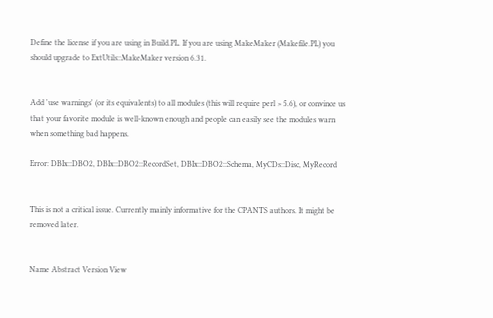Define the license if you are using in Build.PL. If you are using MakeMaker (Makefile.PL) you should upgrade to ExtUtils::MakeMaker version 6.31.


Add 'use warnings' (or its equivalents) to all modules (this will require perl > 5.6), or convince us that your favorite module is well-known enough and people can easily see the modules warn when something bad happens.

Error: DBIx::DBO2, DBIx::DBO2::RecordSet, DBIx::DBO2::Schema, MyCDs::Disc, MyRecord


This is not a critical issue. Currently mainly informative for the CPANTS authors. It might be removed later.


Name Abstract Version View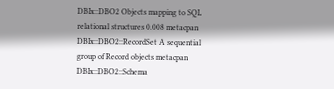DBIx::DBO2 Objects mapping to SQL relational structures 0.008 metacpan
DBIx::DBO2::RecordSet A sequential group of Record objects metacpan
DBIx::DBO2::Schema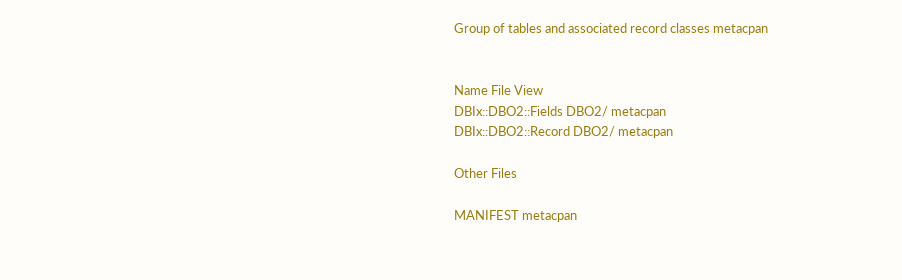Group of tables and associated record classes metacpan


Name File View
DBIx::DBO2::Fields DBO2/ metacpan
DBIx::DBO2::Record DBO2/ metacpan

Other Files

MANIFEST metacpan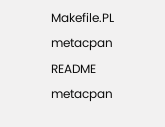Makefile.PL metacpan
README metacpan